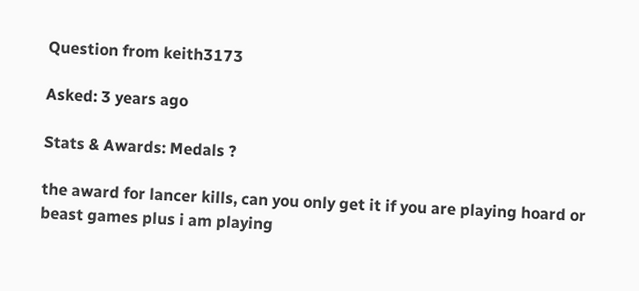Question from keith3173

Asked: 3 years ago

Stats & Awards: Medals ?

the award for lancer kills, can you only get it if you are playing hoard or beast games plus i am playing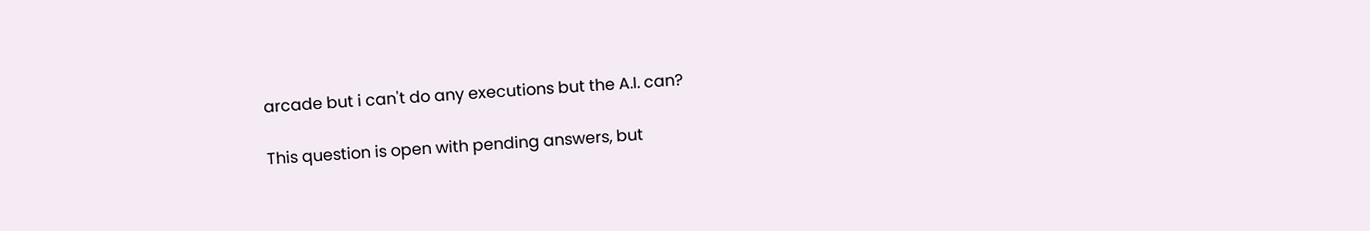arcade but i can't do any executions but the A.I. can?

This question is open with pending answers, but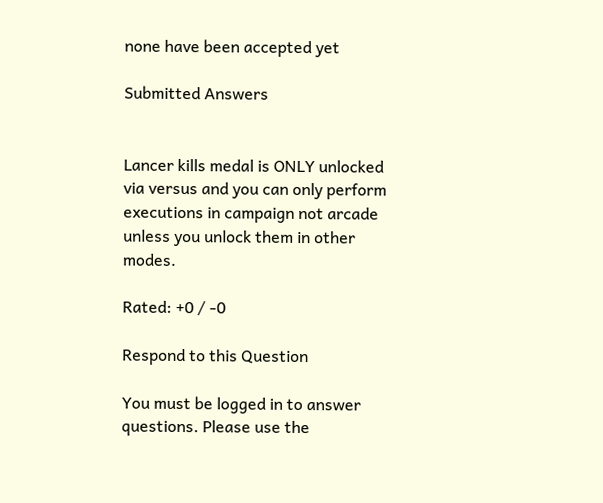none have been accepted yet

Submitted Answers


Lancer kills medal is ONLY unlocked via versus and you can only perform executions in campaign not arcade unless you unlock them in other modes.

Rated: +0 / -0

Respond to this Question

You must be logged in to answer questions. Please use the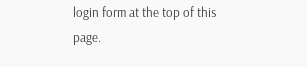login form at the top of this page.